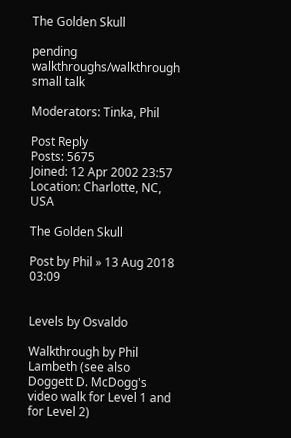The Golden Skull

pending walkthroughs/walkthrough small talk

Moderators: Tinka, Phil

Post Reply
Posts: 5675
Joined: 12 Apr 2002 23:57
Location: Charlotte, NC, USA

The Golden Skull

Post by Phil » 13 Aug 2018 03:09


Levels by Osvaldo

Walkthrough by Phil Lambeth (see also Doggett D. McDogg's video walk for Level 1 and for Level 2)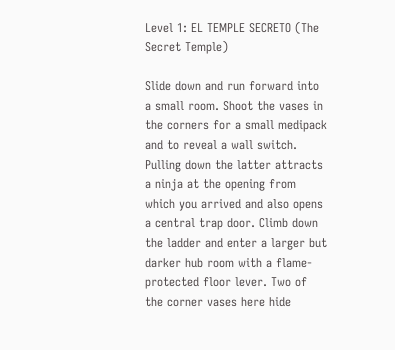Level 1: EL TEMPLE SECRETO (The Secret Temple)

Slide down and run forward into a small room. Shoot the vases in the corners for a small medipack and to reveal a wall switch. Pulling down the latter attracts a ninja at the opening from which you arrived and also opens a central trap door. Climb down the ladder and enter a larger but darker hub room with a flame-protected floor lever. Two of the corner vases here hide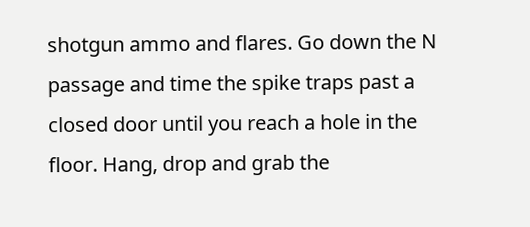shotgun ammo and flares. Go down the N passage and time the spike traps past a closed door until you reach a hole in the floor. Hang, drop and grab the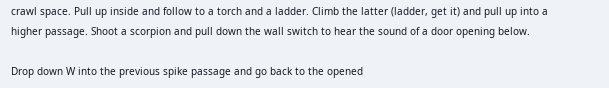crawl space. Pull up inside and follow to a torch and a ladder. Climb the latter (ladder, get it) and pull up into a higher passage. Shoot a scorpion and pull down the wall switch to hear the sound of a door opening below.

Drop down W into the previous spike passage and go back to the opened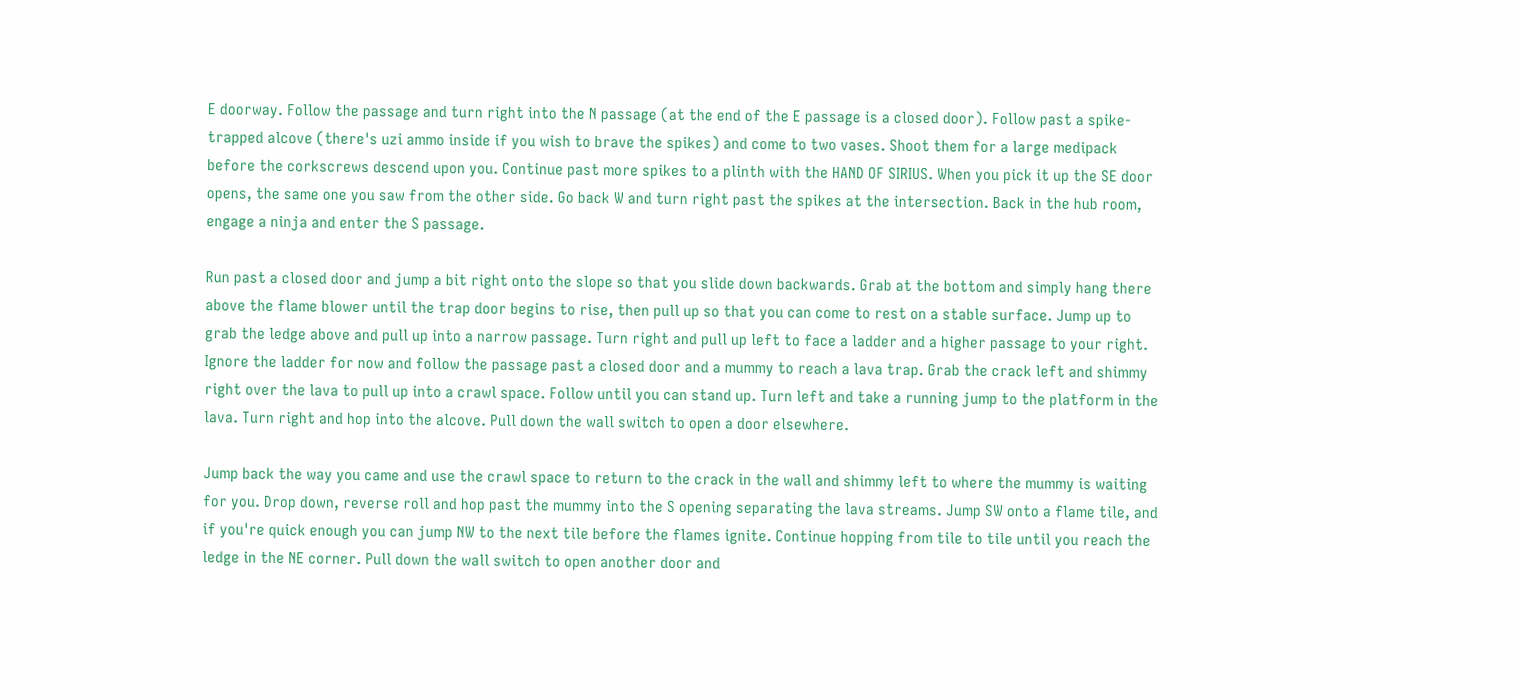E doorway. Follow the passage and turn right into the N passage (at the end of the E passage is a closed door). Follow past a spike-trapped alcove (there's uzi ammo inside if you wish to brave the spikes) and come to two vases. Shoot them for a large medipack before the corkscrews descend upon you. Continue past more spikes to a plinth with the HAND OF SIRIUS. When you pick it up the SE door opens, the same one you saw from the other side. Go back W and turn right past the spikes at the intersection. Back in the hub room, engage a ninja and enter the S passage.

Run past a closed door and jump a bit right onto the slope so that you slide down backwards. Grab at the bottom and simply hang there above the flame blower until the trap door begins to rise, then pull up so that you can come to rest on a stable surface. Jump up to grab the ledge above and pull up into a narrow passage. Turn right and pull up left to face a ladder and a higher passage to your right. Ignore the ladder for now and follow the passage past a closed door and a mummy to reach a lava trap. Grab the crack left and shimmy right over the lava to pull up into a crawl space. Follow until you can stand up. Turn left and take a running jump to the platform in the lava. Turn right and hop into the alcove. Pull down the wall switch to open a door elsewhere.

Jump back the way you came and use the crawl space to return to the crack in the wall and shimmy left to where the mummy is waiting for you. Drop down, reverse roll and hop past the mummy into the S opening separating the lava streams. Jump SW onto a flame tile, and if you're quick enough you can jump NW to the next tile before the flames ignite. Continue hopping from tile to tile until you reach the ledge in the NE corner. Pull down the wall switch to open another door and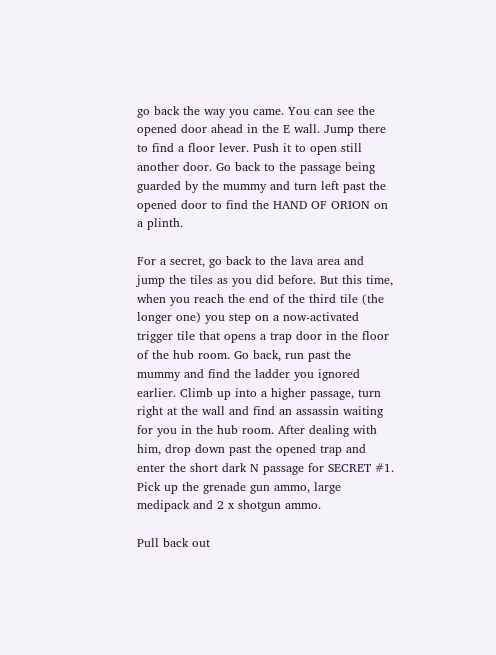go back the way you came. You can see the opened door ahead in the E wall. Jump there to find a floor lever. Push it to open still another door. Go back to the passage being guarded by the mummy and turn left past the opened door to find the HAND OF ORION on a plinth.

For a secret, go back to the lava area and jump the tiles as you did before. But this time, when you reach the end of the third tile (the longer one) you step on a now-activated trigger tile that opens a trap door in the floor of the hub room. Go back, run past the mummy and find the ladder you ignored earlier. Climb up into a higher passage, turn right at the wall and find an assassin waiting for you in the hub room. After dealing with him, drop down past the opened trap and enter the short dark N passage for SECRET #1. Pick up the grenade gun ammo, large medipack and 2 x shotgun ammo.

Pull back out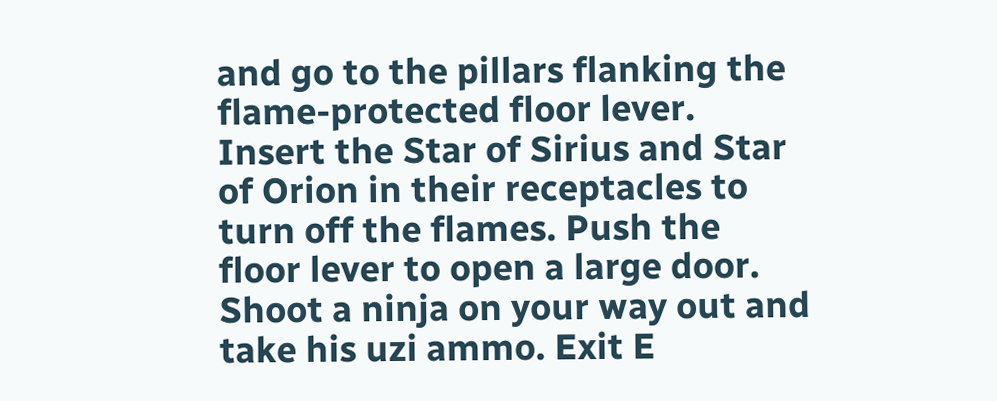and go to the pillars flanking the flame-protected floor lever. Insert the Star of Sirius and Star of Orion in their receptacles to turn off the flames. Push the floor lever to open a large door. Shoot a ninja on your way out and take his uzi ammo. Exit E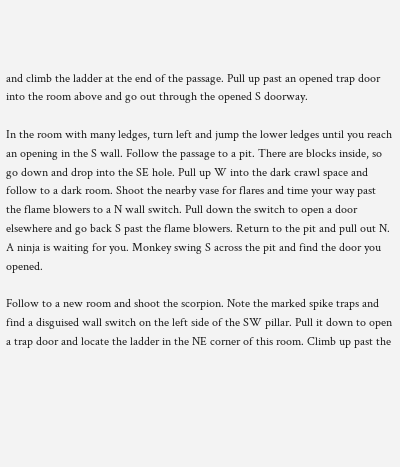and climb the ladder at the end of the passage. Pull up past an opened trap door into the room above and go out through the opened S doorway.

In the room with many ledges, turn left and jump the lower ledges until you reach an opening in the S wall. Follow the passage to a pit. There are blocks inside, so go down and drop into the SE hole. Pull up W into the dark crawl space and follow to a dark room. Shoot the nearby vase for flares and time your way past the flame blowers to a N wall switch. Pull down the switch to open a door elsewhere and go back S past the flame blowers. Return to the pit and pull out N. A ninja is waiting for you. Monkey swing S across the pit and find the door you opened.

Follow to a new room and shoot the scorpion. Note the marked spike traps and find a disguised wall switch on the left side of the SW pillar. Pull it down to open a trap door and locate the ladder in the NE corner of this room. Climb up past the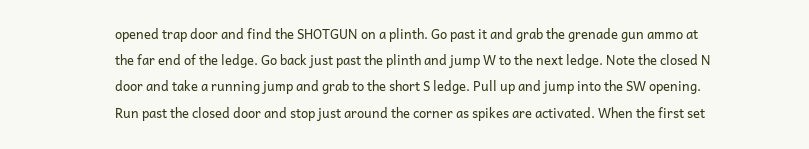opened trap door and find the SHOTGUN on a plinth. Go past it and grab the grenade gun ammo at the far end of the ledge. Go back just past the plinth and jump W to the next ledge. Note the closed N door and take a running jump and grab to the short S ledge. Pull up and jump into the SW opening. Run past the closed door and stop just around the corner as spikes are activated. When the first set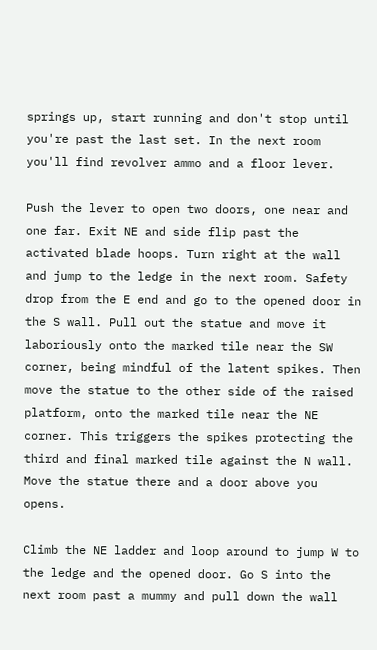springs up, start running and don't stop until you're past the last set. In the next room you'll find revolver ammo and a floor lever.

Push the lever to open two doors, one near and one far. Exit NE and side flip past the activated blade hoops. Turn right at the wall and jump to the ledge in the next room. Safety drop from the E end and go to the opened door in the S wall. Pull out the statue and move it laboriously onto the marked tile near the SW corner, being mindful of the latent spikes. Then move the statue to the other side of the raised platform, onto the marked tile near the NE corner. This triggers the spikes protecting the third and final marked tile against the N wall. Move the statue there and a door above you opens.

Climb the NE ladder and loop around to jump W to the ledge and the opened door. Go S into the next room past a mummy and pull down the wall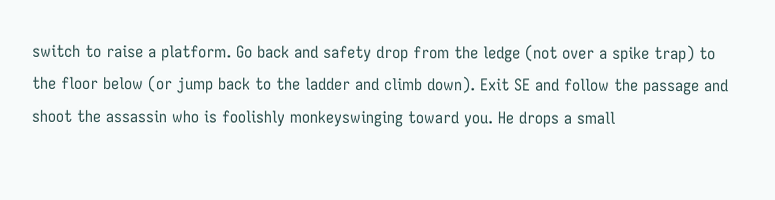switch to raise a platform. Go back and safety drop from the ledge (not over a spike trap) to the floor below (or jump back to the ladder and climb down). Exit SE and follow the passage and shoot the assassin who is foolishly monkeyswinging toward you. He drops a small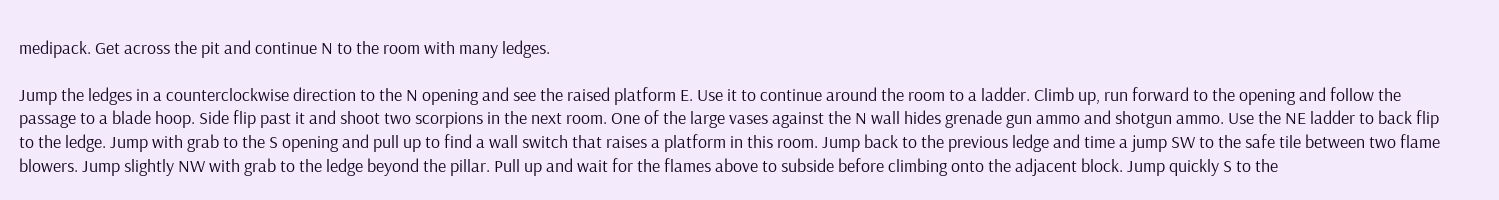medipack. Get across the pit and continue N to the room with many ledges.

Jump the ledges in a counterclockwise direction to the N opening and see the raised platform E. Use it to continue around the room to a ladder. Climb up, run forward to the opening and follow the passage to a blade hoop. Side flip past it and shoot two scorpions in the next room. One of the large vases against the N wall hides grenade gun ammo and shotgun ammo. Use the NE ladder to back flip to the ledge. Jump with grab to the S opening and pull up to find a wall switch that raises a platform in this room. Jump back to the previous ledge and time a jump SW to the safe tile between two flame blowers. Jump slightly NW with grab to the ledge beyond the pillar. Pull up and wait for the flames above to subside before climbing onto the adjacent block. Jump quickly S to the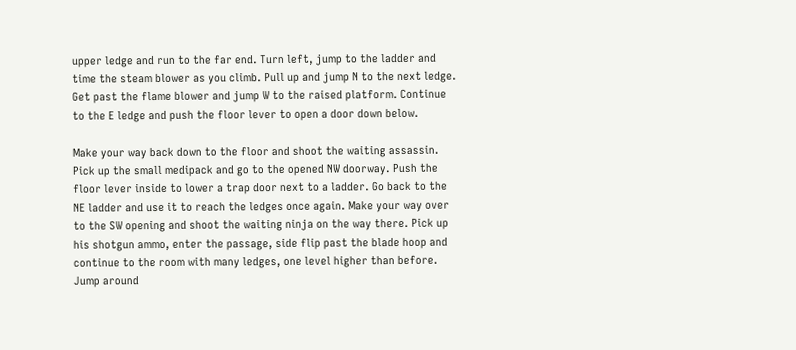upper ledge and run to the far end. Turn left, jump to the ladder and time the steam blower as you climb. Pull up and jump N to the next ledge. Get past the flame blower and jump W to the raised platform. Continue to the E ledge and push the floor lever to open a door down below.

Make your way back down to the floor and shoot the waiting assassin. Pick up the small medipack and go to the opened NW doorway. Push the floor lever inside to lower a trap door next to a ladder. Go back to the NE ladder and use it to reach the ledges once again. Make your way over to the SW opening and shoot the waiting ninja on the way there. Pick up his shotgun ammo, enter the passage, side flip past the blade hoop and continue to the room with many ledges, one level higher than before. Jump around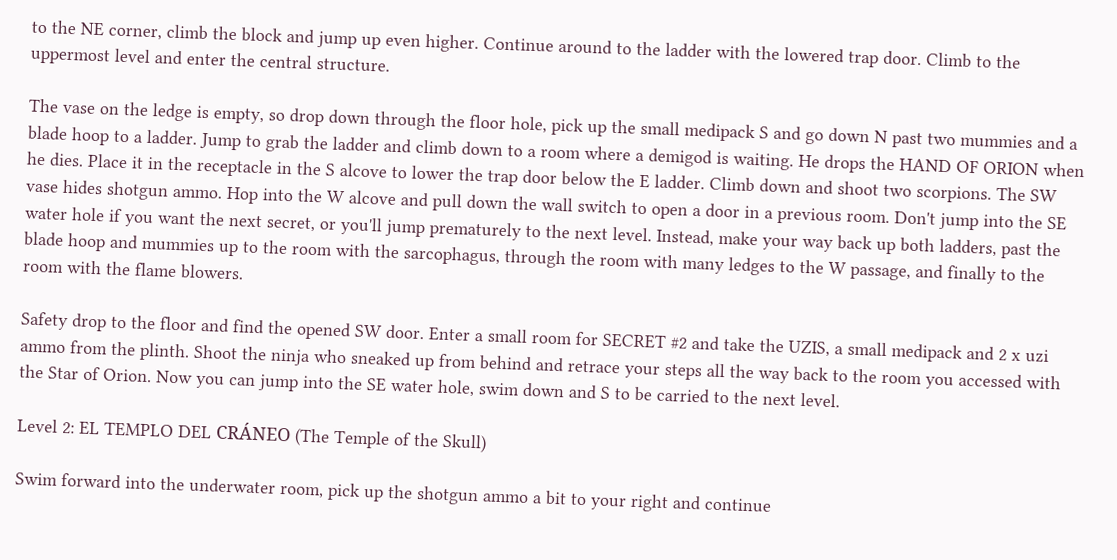to the NE corner, climb the block and jump up even higher. Continue around to the ladder with the lowered trap door. Climb to the uppermost level and enter the central structure.

The vase on the ledge is empty, so drop down through the floor hole, pick up the small medipack S and go down N past two mummies and a blade hoop to a ladder. Jump to grab the ladder and climb down to a room where a demigod is waiting. He drops the HAND OF ORION when he dies. Place it in the receptacle in the S alcove to lower the trap door below the E ladder. Climb down and shoot two scorpions. The SW vase hides shotgun ammo. Hop into the W alcove and pull down the wall switch to open a door in a previous room. Don't jump into the SE water hole if you want the next secret, or you'll jump prematurely to the next level. Instead, make your way back up both ladders, past the blade hoop and mummies up to the room with the sarcophagus, through the room with many ledges to the W passage, and finally to the room with the flame blowers.

Safety drop to the floor and find the opened SW door. Enter a small room for SECRET #2 and take the UZIS, a small medipack and 2 x uzi ammo from the plinth. Shoot the ninja who sneaked up from behind and retrace your steps all the way back to the room you accessed with the Star of Orion. Now you can jump into the SE water hole, swim down and S to be carried to the next level.

Level 2: EL TEMPLO DEL CRÁNEO (The Temple of the Skull)

Swim forward into the underwater room, pick up the shotgun ammo a bit to your right and continue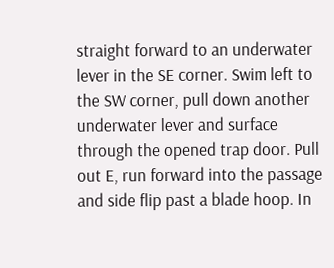straight forward to an underwater lever in the SE corner. Swim left to the SW corner, pull down another underwater lever and surface through the opened trap door. Pull out E, run forward into the passage and side flip past a blade hoop. In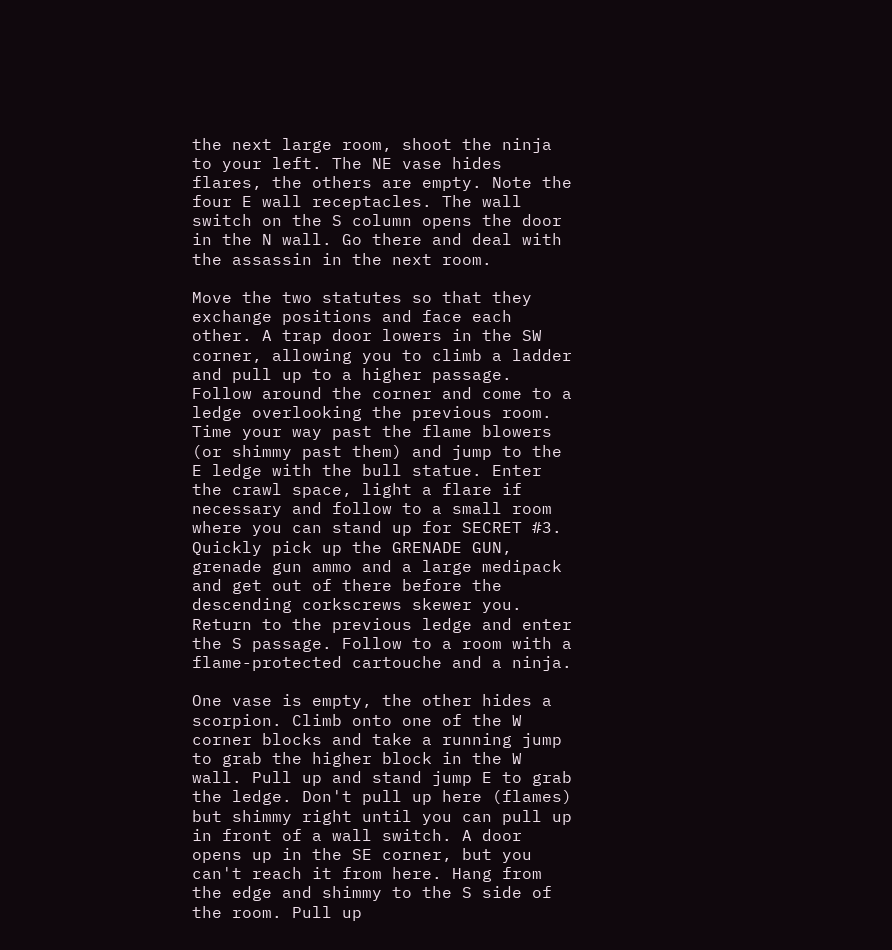the next large room, shoot the ninja to your left. The NE vase hides flares, the others are empty. Note the four E wall receptacles. The wall switch on the S column opens the door in the N wall. Go there and deal with the assassin in the next room.

Move the two statutes so that they exchange positions and face each other. A trap door lowers in the SW corner, allowing you to climb a ladder and pull up to a higher passage. Follow around the corner and come to a ledge overlooking the previous room. Time your way past the flame blowers (or shimmy past them) and jump to the E ledge with the bull statue. Enter the crawl space, light a flare if necessary and follow to a small room where you can stand up for SECRET #3. Quickly pick up the GRENADE GUN, grenade gun ammo and a large medipack and get out of there before the descending corkscrews skewer you. Return to the previous ledge and enter the S passage. Follow to a room with a flame-protected cartouche and a ninja.

One vase is empty, the other hides a scorpion. Climb onto one of the W corner blocks and take a running jump to grab the higher block in the W wall. Pull up and stand jump E to grab the ledge. Don't pull up here (flames) but shimmy right until you can pull up in front of a wall switch. A door opens up in the SE corner, but you can't reach it from here. Hang from the edge and shimmy to the S side of the room. Pull up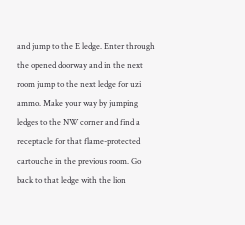and jump to the E ledge. Enter through the opened doorway and in the next room jump to the next ledge for uzi ammo. Make your way by jumping ledges to the NW corner and find a receptacle for that flame-protected cartouche in the previous room. Go back to that ledge with the lion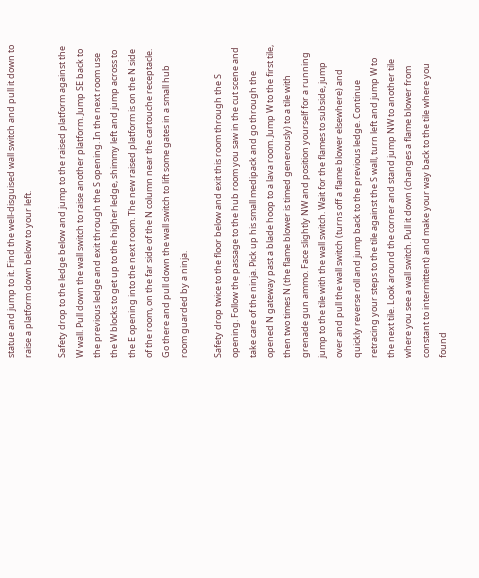statue and jump to it. Find the well-disguised wall switch and pull it down to raise a platform down below to your left.

Safety drop to the ledge below and jump to the raised platform against the W wall. Pull down the wall switch to raise another platform. Jump SE back to the previous ledge and exit through the S opening. In the next room use the W blocks to get up to the higher ledge, shimmy left and jump across to the E opening into the next room. The new raised platform is on the N side of the room, on the far side of the N column near the cartouche receptacle. Go there and pull down the wall switch to lift some gates in a small hub room guarded by a ninja.

Safety drop twice to the floor below and exit this room through the S opening. Follow the passage to the hub room you saw in the cut scene and take care of the ninja. Pick up his small medipack and go through the opened N gateway past a blade hoop to a lava room. Jump W to the first tile, then two times N (the flame blower is timed generously) to a tile with grenade gun ammo. Face slightly NW and position yourself for a running jump to the tile with the wall switch. Wait for the flames to subside, jump over and pull the wall switch (turns off a flame blower elsewhere) and quickly reverse roll and jump back to the previous ledge. Continue retracing your steps to the tile against the S wall, turn left and jump W to the next tile. Look around the corner and stand jump NW to another tile where you see a wall switch. Pull it down (changes a flame blower from constant to intermittent) and make your way back to the tile where you found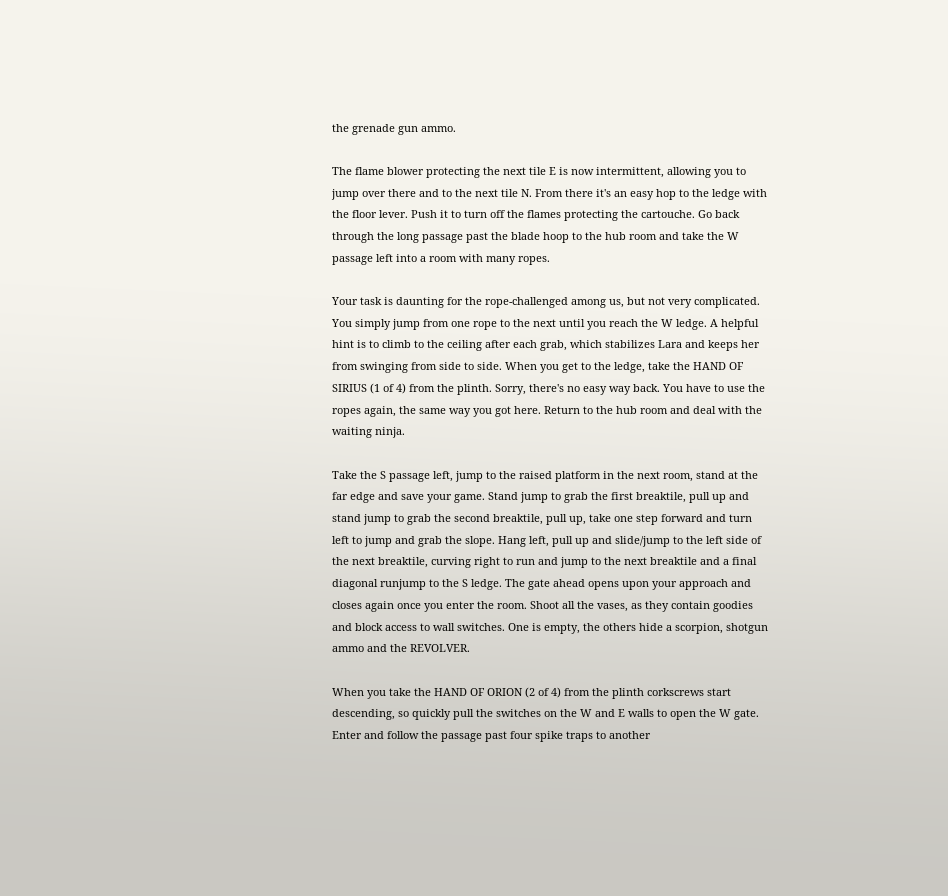the grenade gun ammo.

The flame blower protecting the next tile E is now intermittent, allowing you to jump over there and to the next tile N. From there it's an easy hop to the ledge with the floor lever. Push it to turn off the flames protecting the cartouche. Go back through the long passage past the blade hoop to the hub room and take the W passage left into a room with many ropes.

Your task is daunting for the rope-challenged among us, but not very complicated. You simply jump from one rope to the next until you reach the W ledge. A helpful hint is to climb to the ceiling after each grab, which stabilizes Lara and keeps her from swinging from side to side. When you get to the ledge, take the HAND OF SIRIUS (1 of 4) from the plinth. Sorry, there's no easy way back. You have to use the ropes again, the same way you got here. Return to the hub room and deal with the waiting ninja.

Take the S passage left, jump to the raised platform in the next room, stand at the far edge and save your game. Stand jump to grab the first breaktile, pull up and stand jump to grab the second breaktile, pull up, take one step forward and turn left to jump and grab the slope. Hang left, pull up and slide/jump to the left side of the next breaktile, curving right to run and jump to the next breaktile and a final diagonal runjump to the S ledge. The gate ahead opens upon your approach and closes again once you enter the room. Shoot all the vases, as they contain goodies and block access to wall switches. One is empty, the others hide a scorpion, shotgun ammo and the REVOLVER.

When you take the HAND OF ORION (2 of 4) from the plinth corkscrews start descending, so quickly pull the switches on the W and E walls to open the W gate. Enter and follow the passage past four spike traps to another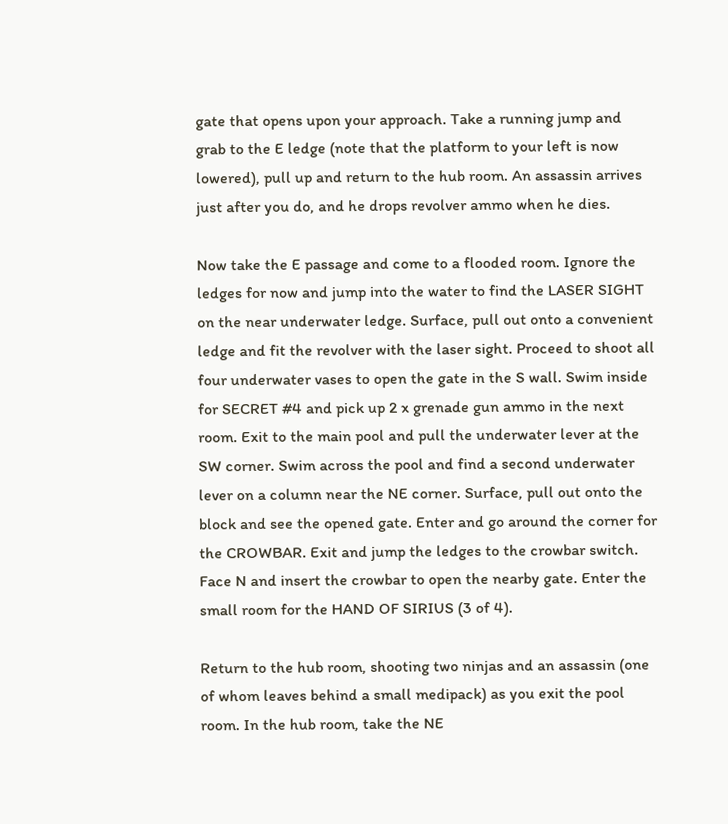gate that opens upon your approach. Take a running jump and grab to the E ledge (note that the platform to your left is now lowered), pull up and return to the hub room. An assassin arrives just after you do, and he drops revolver ammo when he dies.

Now take the E passage and come to a flooded room. Ignore the ledges for now and jump into the water to find the LASER SIGHT on the near underwater ledge. Surface, pull out onto a convenient ledge and fit the revolver with the laser sight. Proceed to shoot all four underwater vases to open the gate in the S wall. Swim inside for SECRET #4 and pick up 2 x grenade gun ammo in the next room. Exit to the main pool and pull the underwater lever at the SW corner. Swim across the pool and find a second underwater lever on a column near the NE corner. Surface, pull out onto the block and see the opened gate. Enter and go around the corner for the CROWBAR. Exit and jump the ledges to the crowbar switch. Face N and insert the crowbar to open the nearby gate. Enter the small room for the HAND OF SIRIUS (3 of 4).

Return to the hub room, shooting two ninjas and an assassin (one of whom leaves behind a small medipack) as you exit the pool room. In the hub room, take the NE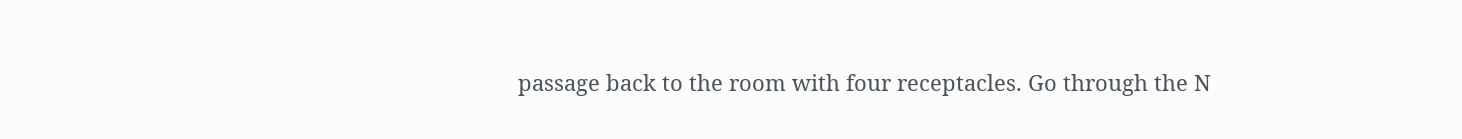passage back to the room with four receptacles. Go through the N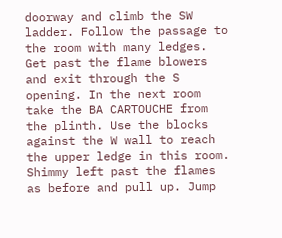doorway and climb the SW ladder. Follow the passage to the room with many ledges. Get past the flame blowers and exit through the S opening. In the next room take the BA CARTOUCHE from the plinth. Use the blocks against the W wall to reach the upper ledge in this room. Shimmy left past the flames as before and pull up. Jump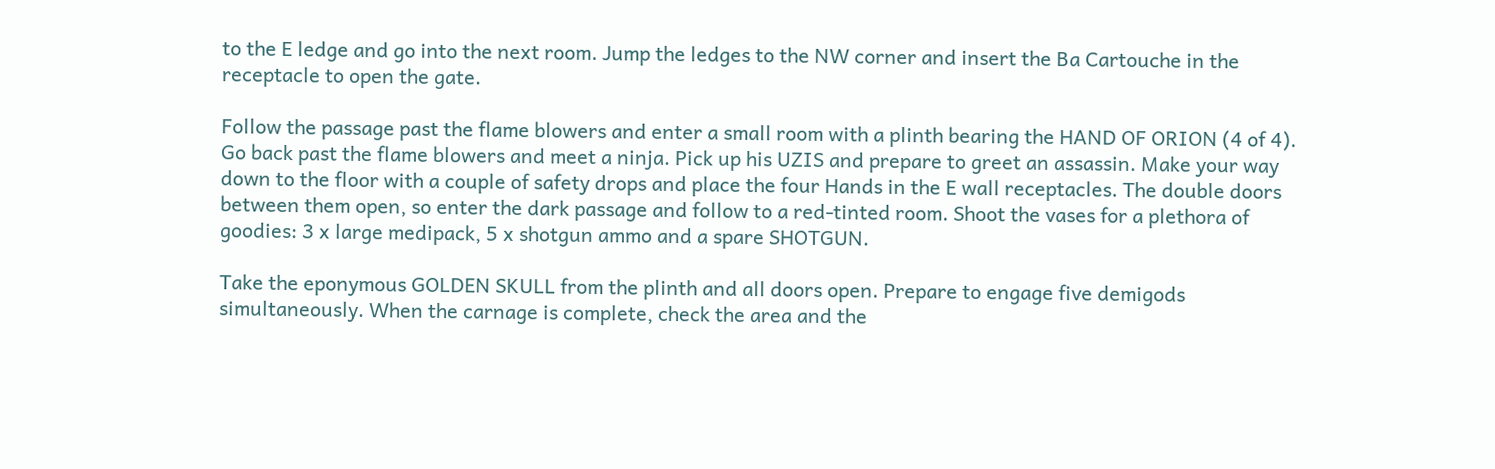to the E ledge and go into the next room. Jump the ledges to the NW corner and insert the Ba Cartouche in the receptacle to open the gate.

Follow the passage past the flame blowers and enter a small room with a plinth bearing the HAND OF ORION (4 of 4). Go back past the flame blowers and meet a ninja. Pick up his UZIS and prepare to greet an assassin. Make your way down to the floor with a couple of safety drops and place the four Hands in the E wall receptacles. The double doors between them open, so enter the dark passage and follow to a red-tinted room. Shoot the vases for a plethora of goodies: 3 x large medipack, 5 x shotgun ammo and a spare SHOTGUN.

Take the eponymous GOLDEN SKULL from the plinth and all doors open. Prepare to engage five demigods simultaneously. When the carnage is complete, check the area and the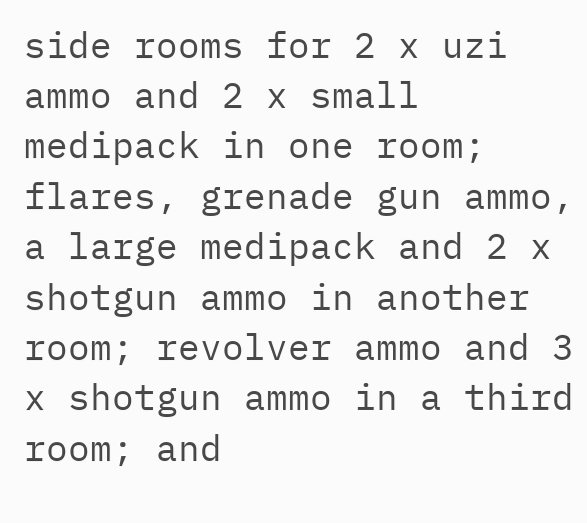side rooms for 2 x uzi ammo and 2 x small medipack in one room; flares, grenade gun ammo, a large medipack and 2 x shotgun ammo in another room; revolver ammo and 3 x shotgun ammo in a third room; and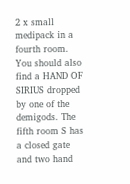2 x small medipack in a fourth room. You should also find a HAND OF SIRIUS dropped by one of the demigods. The fifth room S has a closed gate and two hand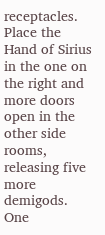receptacles. Place the Hand of Sirius in the one on the right and more doors open in the other side rooms, releasing five more demigods. One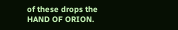of these drops the HAND OF ORION.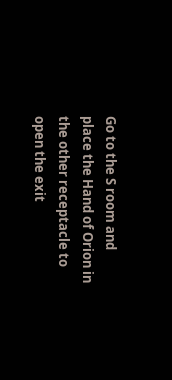Go to the S room and place the Hand of Orion in the other receptacle to open the exit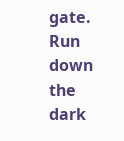gate. Run down the dark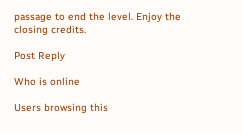passage to end the level. Enjoy the closing credits.

Post Reply

Who is online

Users browsing this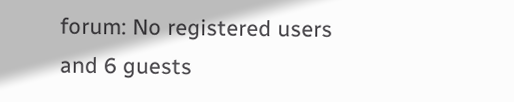forum: No registered users and 6 guests